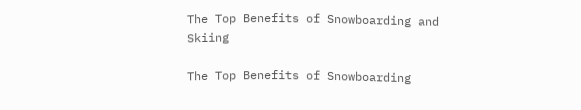The Top Benefits of Snowboarding and Skiing

The Top Benefits of Snowboarding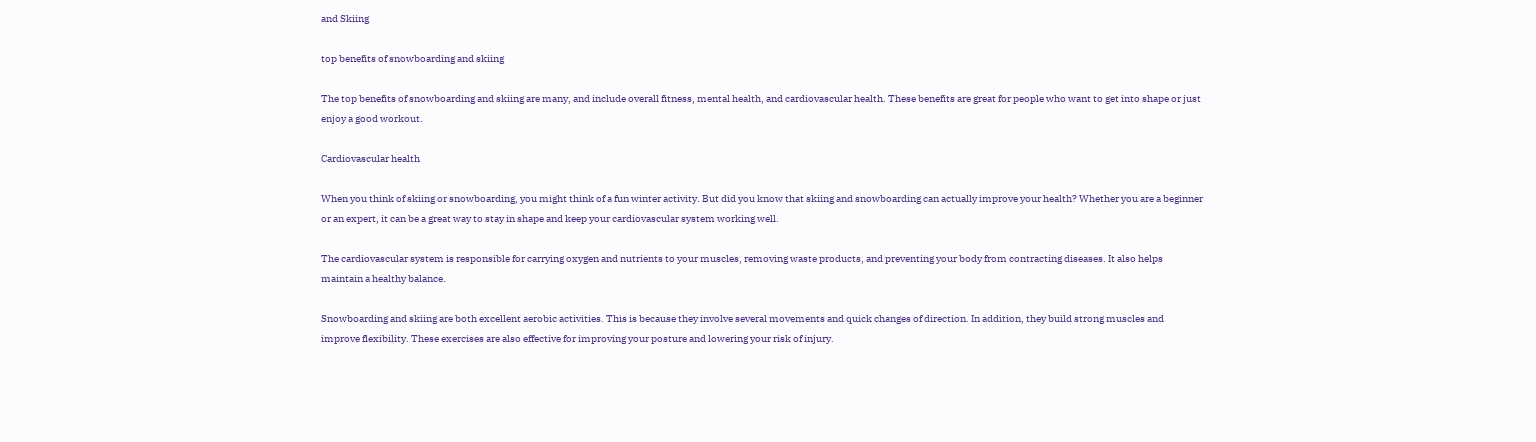and Skiing

top benefits of snowboarding and skiing

The top benefits of snowboarding and skiing are many, and include overall fitness, mental health, and cardiovascular health. These benefits are great for people who want to get into shape or just enjoy a good workout.

Cardiovascular health

When you think of skiing or snowboarding, you might think of a fun winter activity. But did you know that skiing and snowboarding can actually improve your health? Whether you are a beginner or an expert, it can be a great way to stay in shape and keep your cardiovascular system working well.

The cardiovascular system is responsible for carrying oxygen and nutrients to your muscles, removing waste products, and preventing your body from contracting diseases. It also helps maintain a healthy balance.

Snowboarding and skiing are both excellent aerobic activities. This is because they involve several movements and quick changes of direction. In addition, they build strong muscles and improve flexibility. These exercises are also effective for improving your posture and lowering your risk of injury.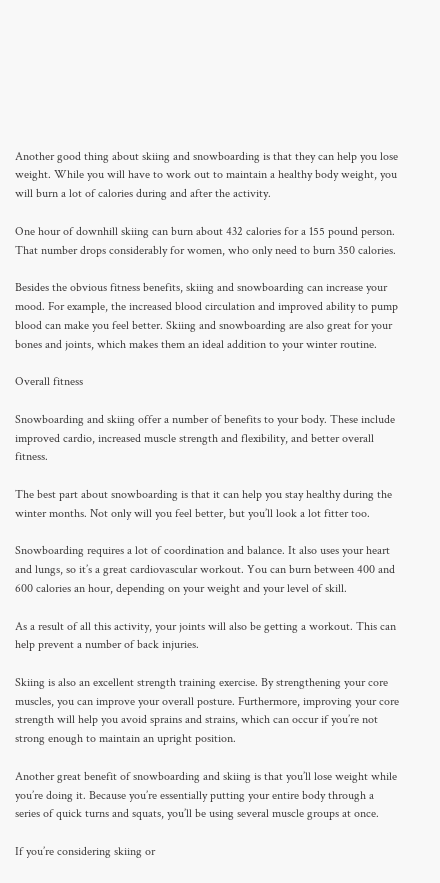Another good thing about skiing and snowboarding is that they can help you lose weight. While you will have to work out to maintain a healthy body weight, you will burn a lot of calories during and after the activity.

One hour of downhill skiing can burn about 432 calories for a 155 pound person. That number drops considerably for women, who only need to burn 350 calories.

Besides the obvious fitness benefits, skiing and snowboarding can increase your mood. For example, the increased blood circulation and improved ability to pump blood can make you feel better. Skiing and snowboarding are also great for your bones and joints, which makes them an ideal addition to your winter routine.

Overall fitness

Snowboarding and skiing offer a number of benefits to your body. These include improved cardio, increased muscle strength and flexibility, and better overall fitness.

The best part about snowboarding is that it can help you stay healthy during the winter months. Not only will you feel better, but you’ll look a lot fitter too.

Snowboarding requires a lot of coordination and balance. It also uses your heart and lungs, so it’s a great cardiovascular workout. You can burn between 400 and 600 calories an hour, depending on your weight and your level of skill.

As a result of all this activity, your joints will also be getting a workout. This can help prevent a number of back injuries.

Skiing is also an excellent strength training exercise. By strengthening your core muscles, you can improve your overall posture. Furthermore, improving your core strength will help you avoid sprains and strains, which can occur if you’re not strong enough to maintain an upright position.

Another great benefit of snowboarding and skiing is that you’ll lose weight while you’re doing it. Because you’re essentially putting your entire body through a series of quick turns and squats, you’ll be using several muscle groups at once.

If you’re considering skiing or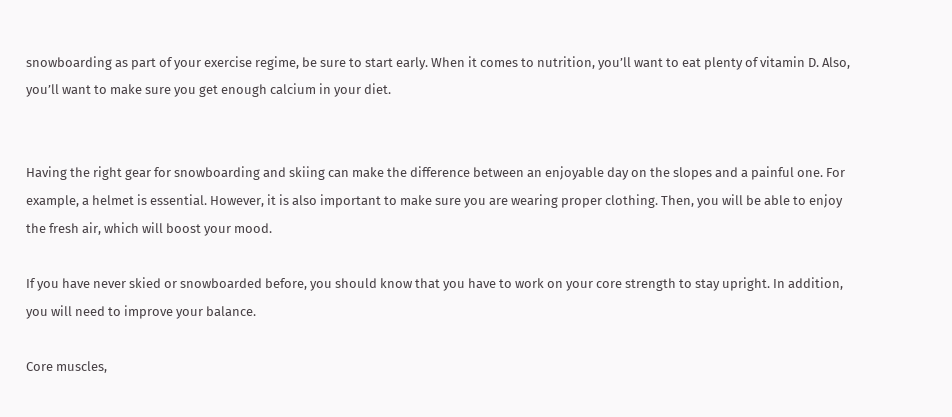snowboarding as part of your exercise regime, be sure to start early. When it comes to nutrition, you’ll want to eat plenty of vitamin D. Also, you’ll want to make sure you get enough calcium in your diet.


Having the right gear for snowboarding and skiing can make the difference between an enjoyable day on the slopes and a painful one. For example, a helmet is essential. However, it is also important to make sure you are wearing proper clothing. Then, you will be able to enjoy the fresh air, which will boost your mood.

If you have never skied or snowboarded before, you should know that you have to work on your core strength to stay upright. In addition, you will need to improve your balance.

Core muscles,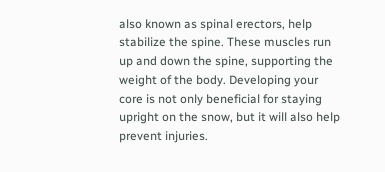also known as spinal erectors, help stabilize the spine. These muscles run up and down the spine, supporting the weight of the body. Developing your core is not only beneficial for staying upright on the snow, but it will also help prevent injuries.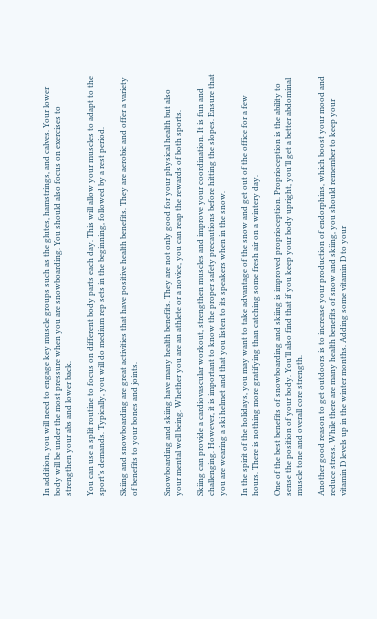In addition, you will need to engage key muscle groups such as the glutes, hamstrings, and calves. Your lower body will be under the most pressure when you are snowboarding. You should also focus on exercises to strengthen your abs and lower back.

You can use a split routine to focus on different body parts each day. This will allow your muscles to adapt to the sport’s demands. Typically, you will do medium rep sets in the beginning, followed by a rest period.

Skiing and snowboarding are great activities that have positive health benefits. They are aerobic and offer a variety of benefits to your bones and joints.


Snowboarding and skiing have many health benefits. They are not only good for your physical health but also your mental well being. Whether you are an athlete or a novice, you can reap the rewards of both sports.

Skiing can provide a cardiovascular workout, strengthen muscles and improve your coordination. It is fun and challenging. However, it is important to know the proper safety precautions before hitting the slopes. Ensure that you are wearing a ski helmet and that you listen to its speakers when in the snow.

In the spirit of the holidays, you may want to take advantage of the snow and get out of the office for a few hours. There is nothing more gratifying than catching some fresh air on a wintery day.

One of the best benefits of snowboarding and skiing is improved proprioception. Proprioception is the ability to sense the position of your body. You’ll also find that if you keep your body upright, you’ll get a better abdominal muscle tone and overall core strength.

Another good reason to get outdoors is to increase your production of endorphins, which boost your mood and reduce stress. While there are many health benefits of snow and skiing, you should remember to keep your vitamin D levels up in the winter months. Adding some vitamin D to your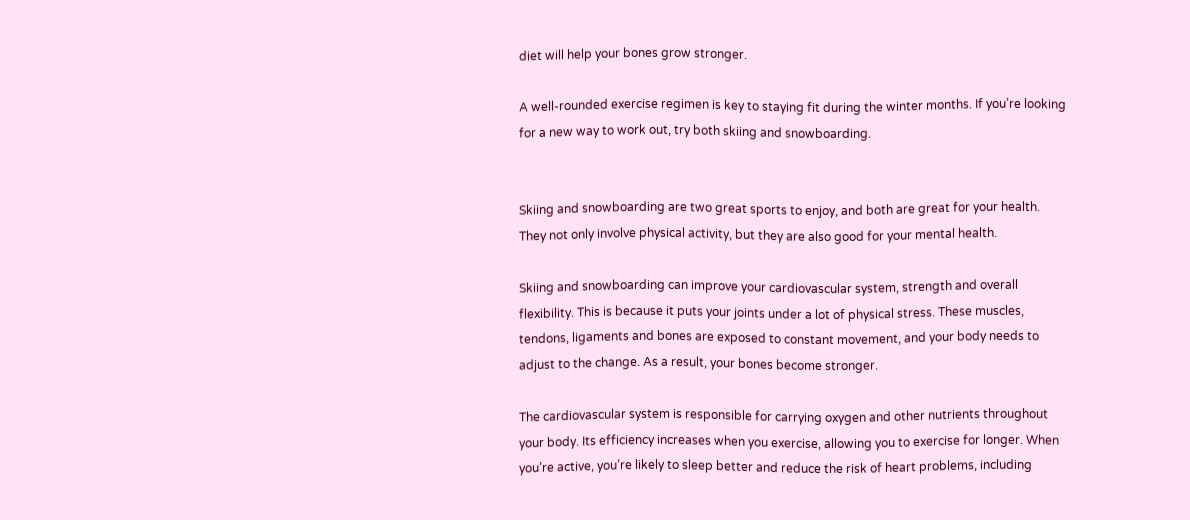diet will help your bones grow stronger.

A well-rounded exercise regimen is key to staying fit during the winter months. If you’re looking for a new way to work out, try both skiing and snowboarding.


Skiing and snowboarding are two great sports to enjoy, and both are great for your health. They not only involve physical activity, but they are also good for your mental health.

Skiing and snowboarding can improve your cardiovascular system, strength and overall flexibility. This is because it puts your joints under a lot of physical stress. These muscles, tendons, ligaments and bones are exposed to constant movement, and your body needs to adjust to the change. As a result, your bones become stronger.

The cardiovascular system is responsible for carrying oxygen and other nutrients throughout your body. Its efficiency increases when you exercise, allowing you to exercise for longer. When you’re active, you’re likely to sleep better and reduce the risk of heart problems, including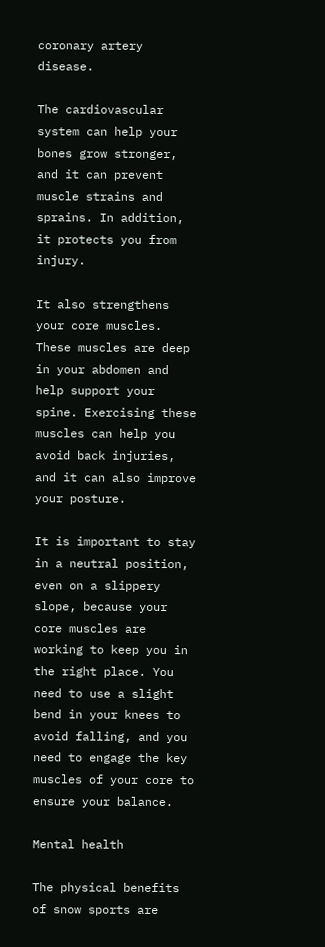coronary artery disease.

The cardiovascular system can help your bones grow stronger, and it can prevent muscle strains and sprains. In addition, it protects you from injury.

It also strengthens your core muscles. These muscles are deep in your abdomen and help support your spine. Exercising these muscles can help you avoid back injuries, and it can also improve your posture.

It is important to stay in a neutral position, even on a slippery slope, because your core muscles are working to keep you in the right place. You need to use a slight bend in your knees to avoid falling, and you need to engage the key muscles of your core to ensure your balance.

Mental health

The physical benefits of snow sports are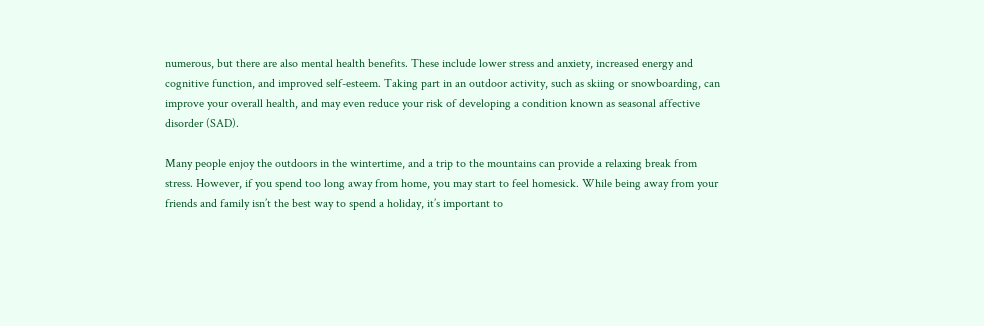numerous, but there are also mental health benefits. These include lower stress and anxiety, increased energy and cognitive function, and improved self-esteem. Taking part in an outdoor activity, such as skiing or snowboarding, can improve your overall health, and may even reduce your risk of developing a condition known as seasonal affective disorder (SAD).

Many people enjoy the outdoors in the wintertime, and a trip to the mountains can provide a relaxing break from stress. However, if you spend too long away from home, you may start to feel homesick. While being away from your friends and family isn’t the best way to spend a holiday, it’s important to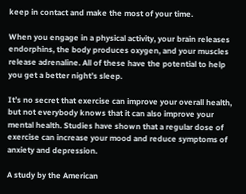keep in contact and make the most of your time.

When you engage in a physical activity, your brain releases endorphins, the body produces oxygen, and your muscles release adrenaline. All of these have the potential to help you get a better night’s sleep.

It’s no secret that exercise can improve your overall health, but not everybody knows that it can also improve your mental health. Studies have shown that a regular dose of exercise can increase your mood and reduce symptoms of anxiety and depression.

A study by the American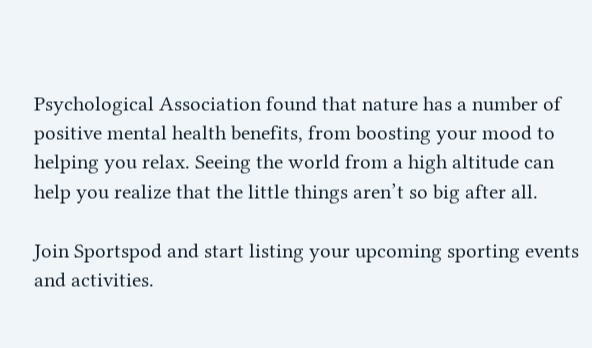Psychological Association found that nature has a number of positive mental health benefits, from boosting your mood to helping you relax. Seeing the world from a high altitude can help you realize that the little things aren’t so big after all.

Join Sportspod and start listing your upcoming sporting events and activities.